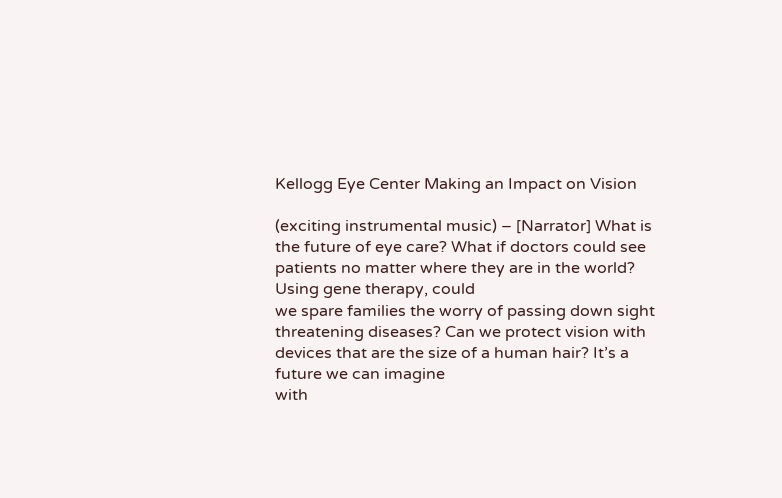Kellogg Eye Center Making an Impact on Vision

(exciting instrumental music) – [Narrator] What is
the future of eye care? What if doctors could see
patients no matter where they are in the world? Using gene therapy, could
we spare families the worry of passing down sight
threatening diseases? Can we protect vision with
devices that are the size of a human hair? It’s a future we can imagine
with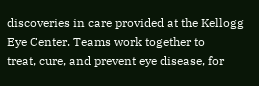discoveries in care provided at the Kellogg Eye Center. Teams work together to
treat, cure, and prevent eye disease, for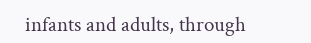infants and adults, through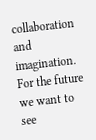collaboration and imagination. For the future we want to
see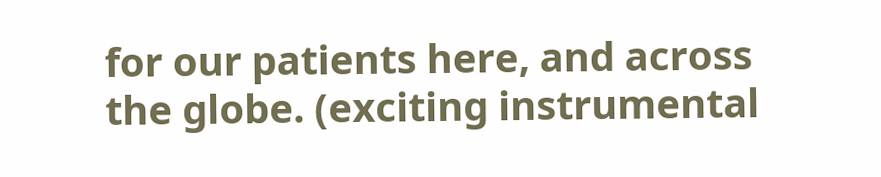for our patients here, and across the globe. (exciting instrumental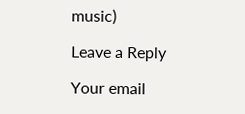music)

Leave a Reply

Your email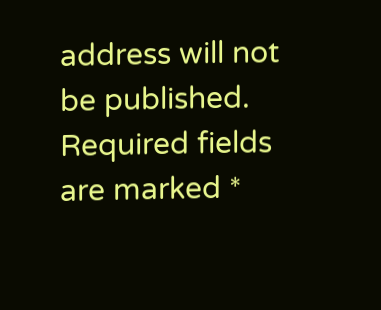address will not be published. Required fields are marked *